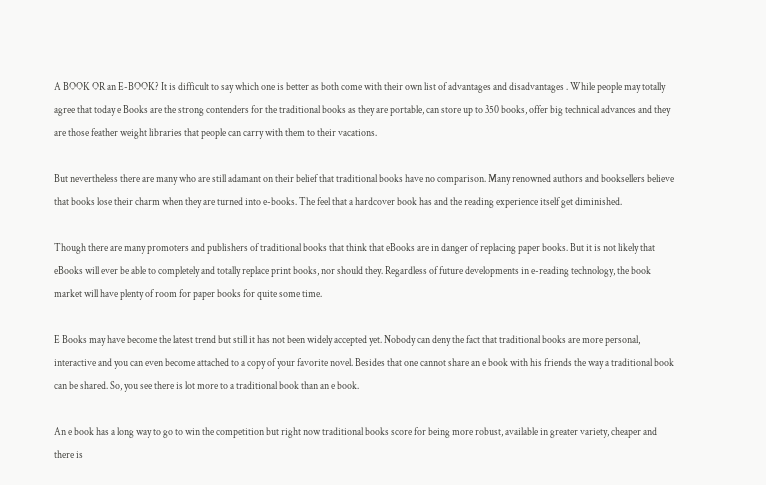A BOOK OR an E-BOOK? It is difficult to say which one is better as both come with their own list of advantages and disadvantages . While people may totally agree that today e Books are the strong contenders for the traditional books as they are portable, can store up to 350 books, offer big technical advances and they are those feather weight libraries that people can carry with them to their vacations.

But nevertheless there are many who are still adamant on their belief that traditional books have no comparison. Many renowned authors and booksellers believe that books lose their charm when they are turned into e-books. The feel that a hardcover book has and the reading experience itself get diminished.

Though there are many promoters and publishers of traditional books that think that eBooks are in danger of replacing paper books. But it is not likely that eBooks will ever be able to completely and totally replace print books, nor should they. Regardless of future developments in e-reading technology, the book market will have plenty of room for paper books for quite some time.

E Books may have become the latest trend but still it has not been widely accepted yet. Nobody can deny the fact that traditional books are more personal, interactive and you can even become attached to a copy of your favorite novel. Besides that one cannot share an e book with his friends the way a traditional book can be shared. So, you see there is lot more to a traditional book than an e book.

An e book has a long way to go to win the competition but right now traditional books score for being more robust, available in greater variety, cheaper and there is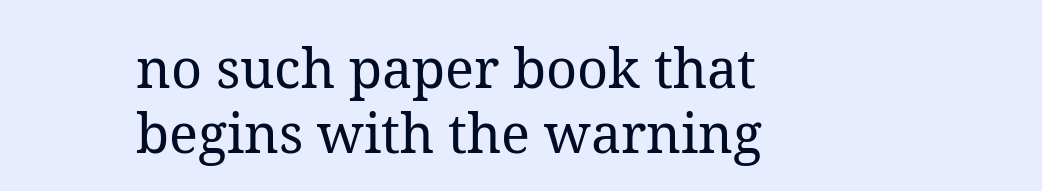no such paper book that begins with the warning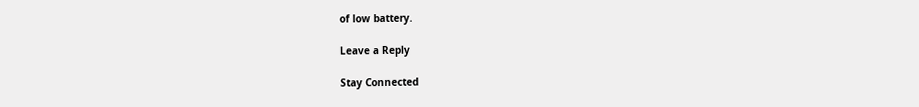of low battery.

Leave a Reply

Stay Connected